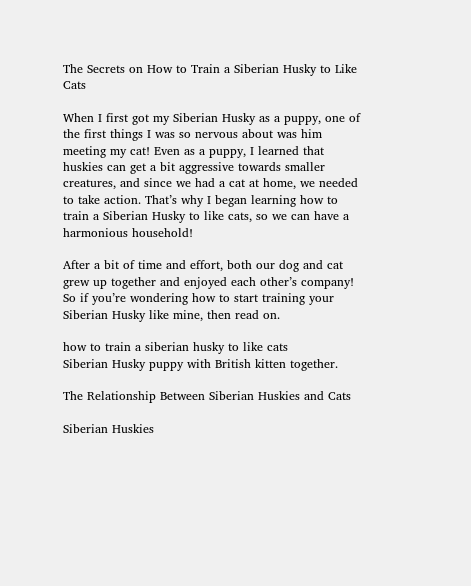The Secrets on How to Train a Siberian Husky to Like Cats

When I first got my Siberian Husky as a puppy, one of the first things I was so nervous about was him meeting my cat! Even as a puppy, I learned that huskies can get a bit aggressive towards smaller creatures, and since we had a cat at home, we needed to take action. That’s why I began learning how to train a Siberian Husky to like cats, so we can have a harmonious household!

After a bit of time and effort, both our dog and cat grew up together and enjoyed each other’s company! So if you’re wondering how to start training your Siberian Husky like mine, then read on.

how to train a siberian husky to like cats
Siberian Husky puppy with British kitten together.

The Relationship Between Siberian Huskies and Cats

Siberian Huskies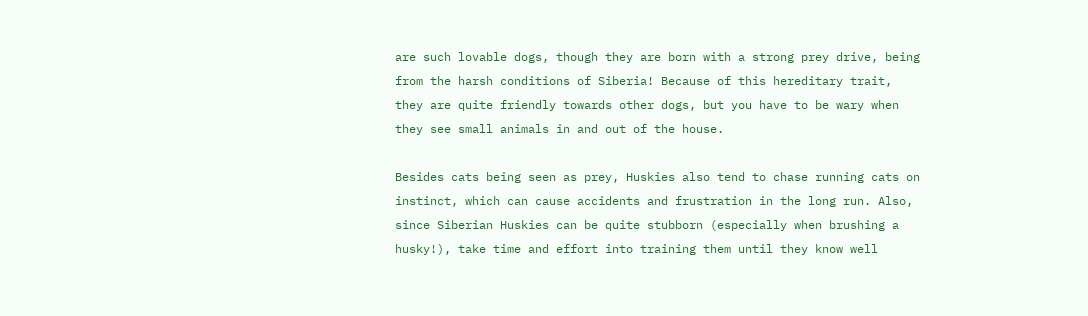are such lovable dogs, though they are born with a strong prey drive, being from the harsh conditions of Siberia! Because of this hereditary trait, they are quite friendly towards other dogs, but you have to be wary when they see small animals in and out of the house.

Besides cats being seen as prey, Huskies also tend to chase running cats on instinct, which can cause accidents and frustration in the long run. Also, since Siberian Huskies can be quite stubborn (especially when brushing a husky!), take time and effort into training them until they know well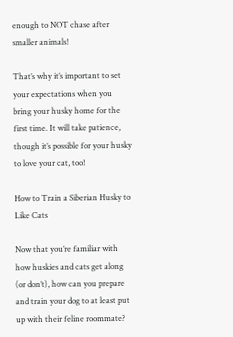enough to NOT chase after smaller animals!

That’s why it’s important to set your expectations when you bring your husky home for the first time. It will take patience, though it’s possible for your husky to love your cat, too!

How to Train a Siberian Husky to Like Cats

Now that you’re familiar with how huskies and cats get along (or don’t), how can you prepare and train your dog to at least put up with their feline roommate?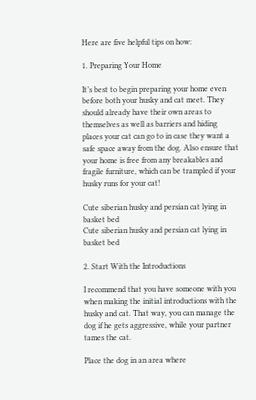Here are five helpful tips on how:

1. Preparing Your Home

It’s best to begin preparing your home even before both your husky and cat meet. They should already have their own areas to themselves as well as barriers and hiding places your cat can go to in case they want a safe space away from the dog. Also ensure that your home is free from any breakables and fragile furniture, which can be trampled if your husky runs for your cat!

Cute siberian husky and persian cat lying in basket bed
Cute siberian husky and persian cat lying in basket bed

2. Start With the Introductions

I recommend that you have someone with you when making the initial introductions with the husky and cat. That way, you can manage the dog if he gets aggressive, while your partner tames the cat.

Place the dog in an area where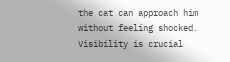the cat can approach him without feeling shocked. Visibility is crucial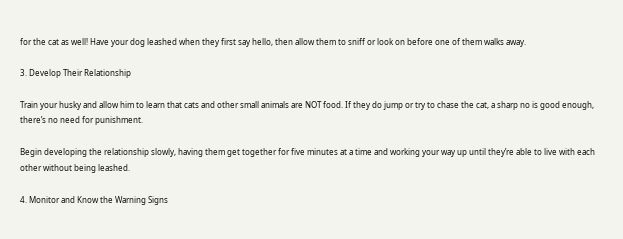for the cat as well! Have your dog leashed when they first say hello, then allow them to sniff or look on before one of them walks away.

3. Develop Their Relationship

Train your husky and allow him to learn that cats and other small animals are NOT food. If they do jump or try to chase the cat, a sharp no is good enough, there’s no need for punishment.

Begin developing the relationship slowly, having them get together for five minutes at a time and working your way up until they’re able to live with each other without being leashed.

4. Monitor and Know the Warning Signs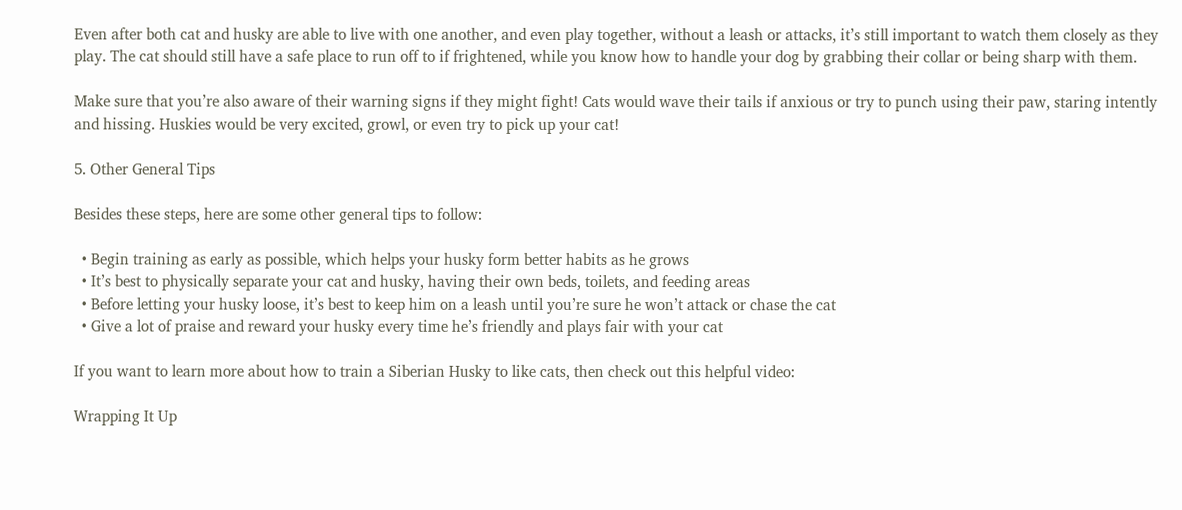Even after both cat and husky are able to live with one another, and even play together, without a leash or attacks, it’s still important to watch them closely as they play. The cat should still have a safe place to run off to if frightened, while you know how to handle your dog by grabbing their collar or being sharp with them.

Make sure that you’re also aware of their warning signs if they might fight! Cats would wave their tails if anxious or try to punch using their paw, staring intently and hissing. Huskies would be very excited, growl, or even try to pick up your cat!

5. Other General Tips

Besides these steps, here are some other general tips to follow:

  • Begin training as early as possible, which helps your husky form better habits as he grows
  • It’s best to physically separate your cat and husky, having their own beds, toilets, and feeding areas
  • Before letting your husky loose, it’s best to keep him on a leash until you’re sure he won’t attack or chase the cat
  • Give a lot of praise and reward your husky every time he’s friendly and plays fair with your cat

If you want to learn more about how to train a Siberian Husky to like cats, then check out this helpful video:

Wrapping It Up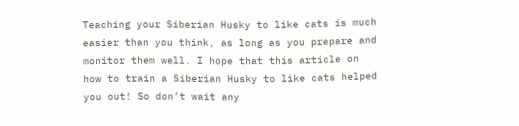Teaching your Siberian Husky to like cats is much easier than you think, as long as you prepare and monitor them well. I hope that this article on how to train a Siberian Husky to like cats helped you out! So don’t wait any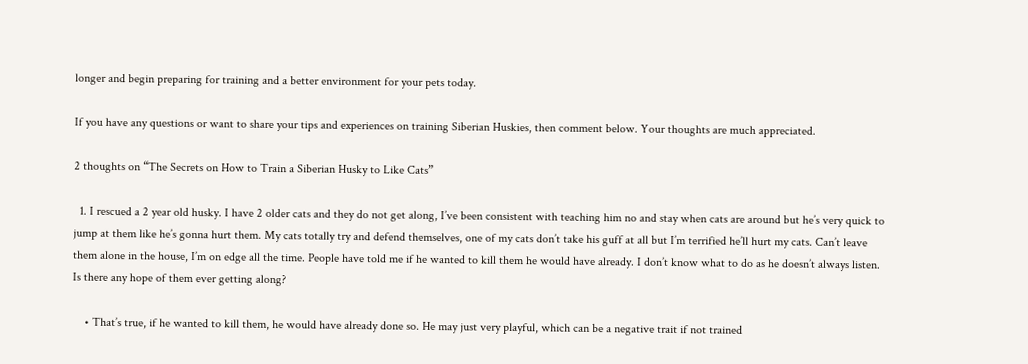longer and begin preparing for training and a better environment for your pets today.

If you have any questions or want to share your tips and experiences on training Siberian Huskies, then comment below. Your thoughts are much appreciated.

2 thoughts on “The Secrets on How to Train a Siberian Husky to Like Cats”

  1. I rescued a 2 year old husky. I have 2 older cats and they do not get along, I’ve been consistent with teaching him no and stay when cats are around but he’s very quick to jump at them like he’s gonna hurt them. My cats totally try and defend themselves, one of my cats don’t take his guff at all but I’m terrified he’ll hurt my cats. Can’t leave them alone in the house, I’m on edge all the time. People have told me if he wanted to kill them he would have already. I don’t know what to do as he doesn’t always listen. Is there any hope of them ever getting along?

    • That’s true, if he wanted to kill them, he would have already done so. He may just very playful, which can be a negative trait if not trained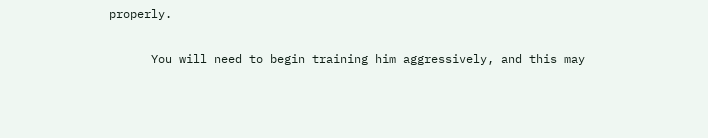properly.

      You will need to begin training him aggressively, and this may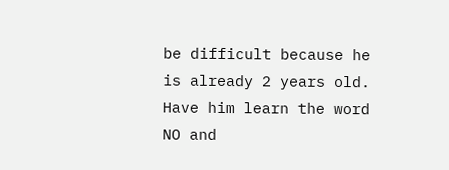be difficult because he is already 2 years old. Have him learn the word NO and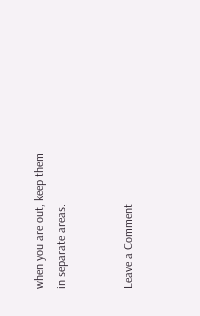when you are out, keep them in separate areas.


Leave a Comment